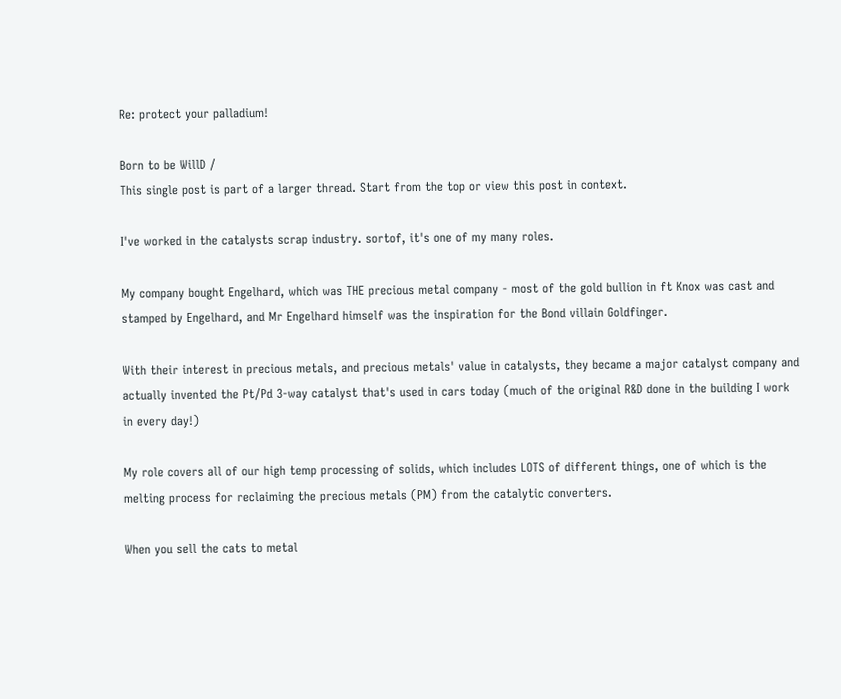Re: protect your palladium!

Born to be WillD /
This single post is part of a larger thread. Start from the top or view this post in context.

I've worked in the catalysts scrap industry. sortof, it's one of my many roles.

My company bought Engelhard, which was THE precious metal company - most of the gold bullion in ft Knox was cast and stamped by Engelhard, and Mr Engelhard himself was the inspiration for the Bond villain Goldfinger.

With their interest in precious metals, and precious metals' value in catalysts, they became a major catalyst company and actually invented the Pt/Pd 3-way catalyst that's used in cars today (much of the original R&D done in the building I work in every day!)

My role covers all of our high temp processing of solids, which includes LOTS of different things, one of which is the melting process for reclaiming the precious metals (PM) from the catalytic converters.

When you sell the cats to metal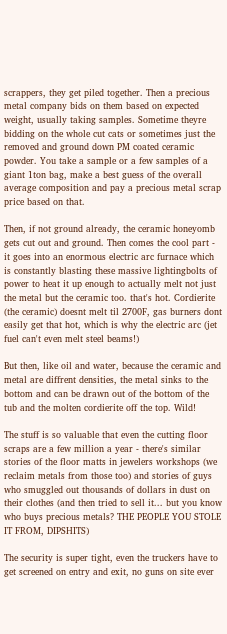scrappers, they get piled together. Then a precious metal company bids on them based on expected weight, usually taking samples. Sometime theyre bidding on the whole cut cats or sometimes just the removed and ground down PM coated ceramic powder. You take a sample or a few samples of a giant 1ton bag, make a best guess of the overall average composition and pay a precious metal scrap price based on that.

Then, if not ground already, the ceramic honeyomb gets cut out and ground. Then comes the cool part - it goes into an enormous electric arc furnace which is constantly blasting these massive lightingbolts of power to heat it up enough to actually melt not just the metal but the ceramic too. that's hot. Cordierite (the ceramic) doesnt melt til 2700F, gas burners dont easily get that hot, which is why the electric arc (jet fuel can't even melt steel beams!)

But then, like oil and water, because the ceramic and metal are diffrent densities, the metal sinks to the bottom and can be drawn out of the bottom of the tub and the molten cordierite off the top. Wild!

The stuff is so valuable that even the cutting floor scraps are a few million a year - there's similar stories of the floor matts in jewelers workshops (we reclaim metals from those too) and stories of guys who smuggled out thousands of dollars in dust on their clothes (and then tried to sell it... but you know who buys precious metals? THE PEOPLE YOU STOLE IT FROM, DIPSHITS)

The security is super tight, even the truckers have to get screened on entry and exit, no guns on site ever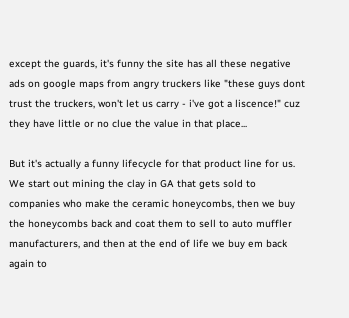except the guards, it's funny the site has all these negative ads on google maps from angry truckers like "these guys dont trust the truckers, won't let us carry - i've got a liscence!" cuz they have little or no clue the value in that place...

But it's actually a funny lifecycle for that product line for us. We start out mining the clay in GA that gets sold to companies who make the ceramic honeycombs, then we buy the honeycombs back and coat them to sell to auto muffler manufacturers, and then at the end of life we buy em back again to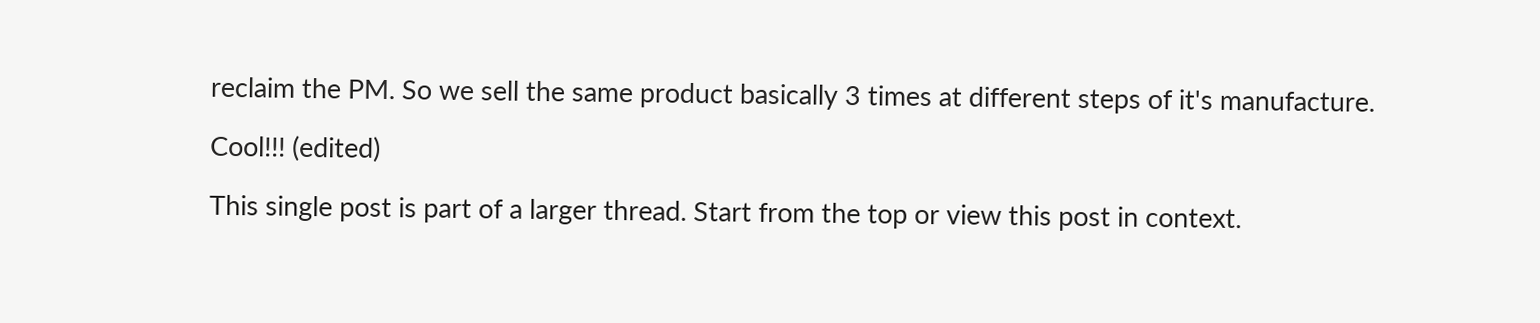reclaim the PM. So we sell the same product basically 3 times at different steps of it's manufacture.

Cool!!! (edited)

This single post is part of a larger thread. Start from the top or view this post in context.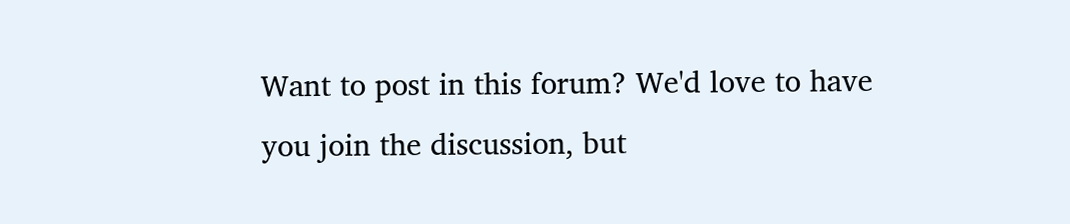Want to post in this forum? We'd love to have you join the discussion, but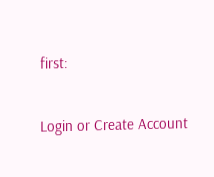first:

Login or Create Account